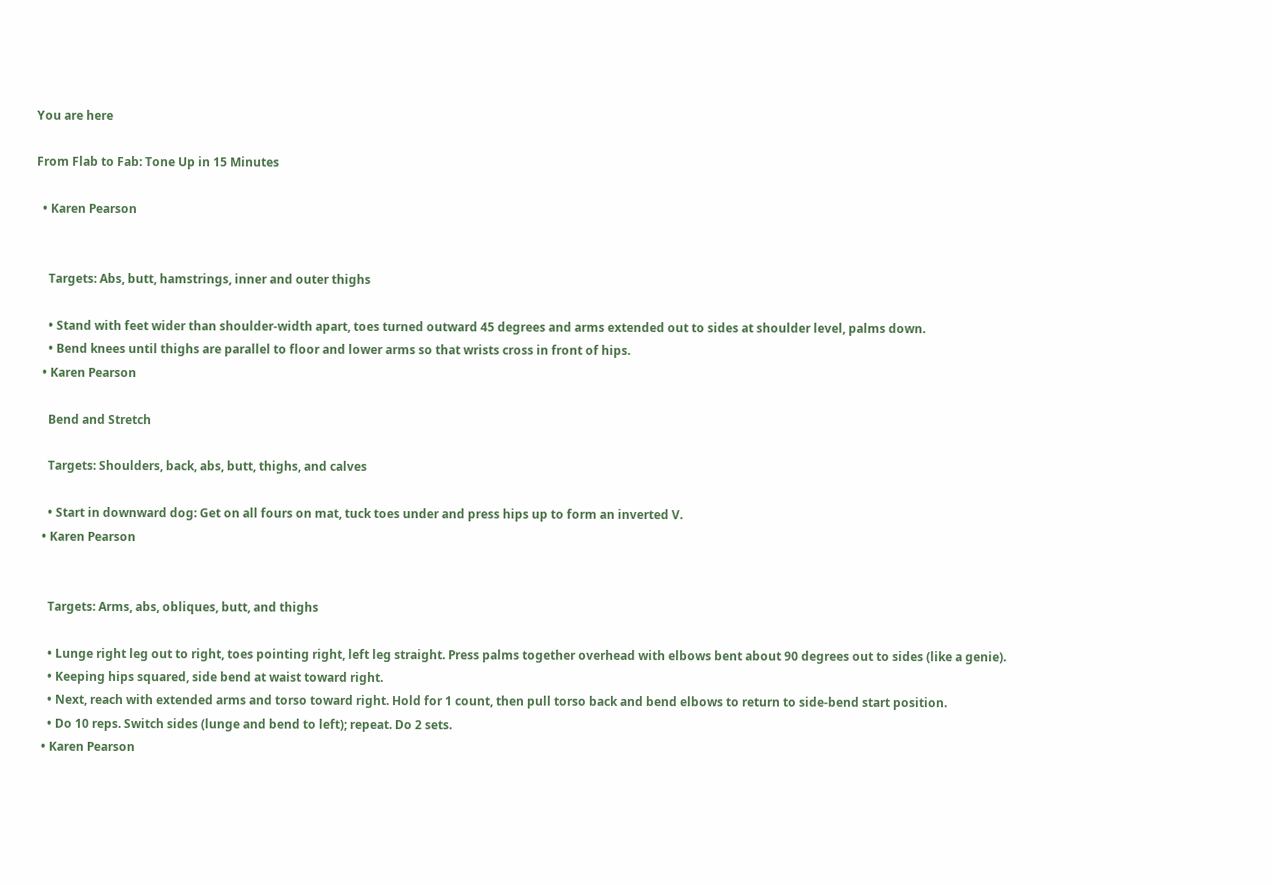You are here

From Flab to Fab: Tone Up in 15 Minutes

  • Karen Pearson


    Targets: Abs, butt, hamstrings, inner and outer thighs

    • Stand with feet wider than shoulder-width apart, toes turned outward 45 degrees and arms extended out to sides at shoulder level, palms down.
    • Bend knees until thighs are parallel to floor and lower arms so that wrists cross in front of hips.
  • Karen Pearson

    Bend and Stretch

    Targets: Shoulders, back, abs, butt, thighs, and calves

    • Start in downward dog: Get on all fours on mat, tuck toes under and press hips up to form an inverted V.
  • Karen Pearson


    Targets: Arms, abs, obliques, butt, and thighs

    • Lunge right leg out to right, toes pointing right, left leg straight. Press palms together overhead with elbows bent about 90 degrees out to sides (like a genie).
    • Keeping hips squared, side bend at waist toward right.
    • Next, reach with extended arms and torso toward right. Hold for 1 count, then pull torso back and bend elbows to return to side-bend start position.
    • Do 10 reps. Switch sides (lunge and bend to left); repeat. Do 2 sets.
  • Karen Pearson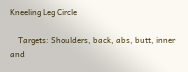Kneeling Leg Circle

    Targets: Shoulders, back, abs, butt, inner and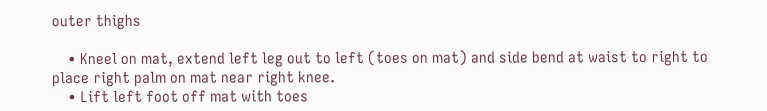outer thighs

    • Kneel on mat, extend left leg out to left (toes on mat) and side bend at waist to right to place right palm on mat near right knee.
    • Lift left foot off mat with toes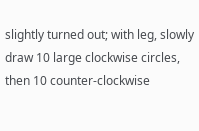slightly turned out; with leg, slowly draw 10 large clockwise circles, then 10 counter-clockwise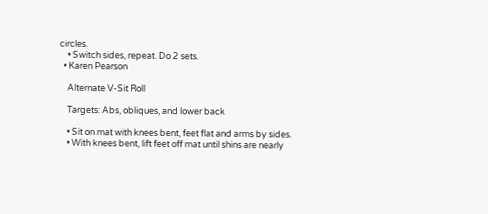circles.
    • Switch sides, repeat. Do 2 sets.
  • Karen Pearson

    Alternate V-Sit Roll

    Targets: Abs, obliques, and lower back

    • Sit on mat with knees bent, feet flat and arms by sides.
    • With knees bent, lift feet off mat until shins are nearly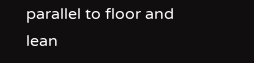parallel to floor and lean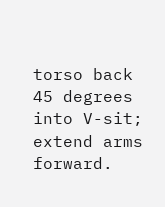torso back 45 degrees into V-sit; extend arms forward.